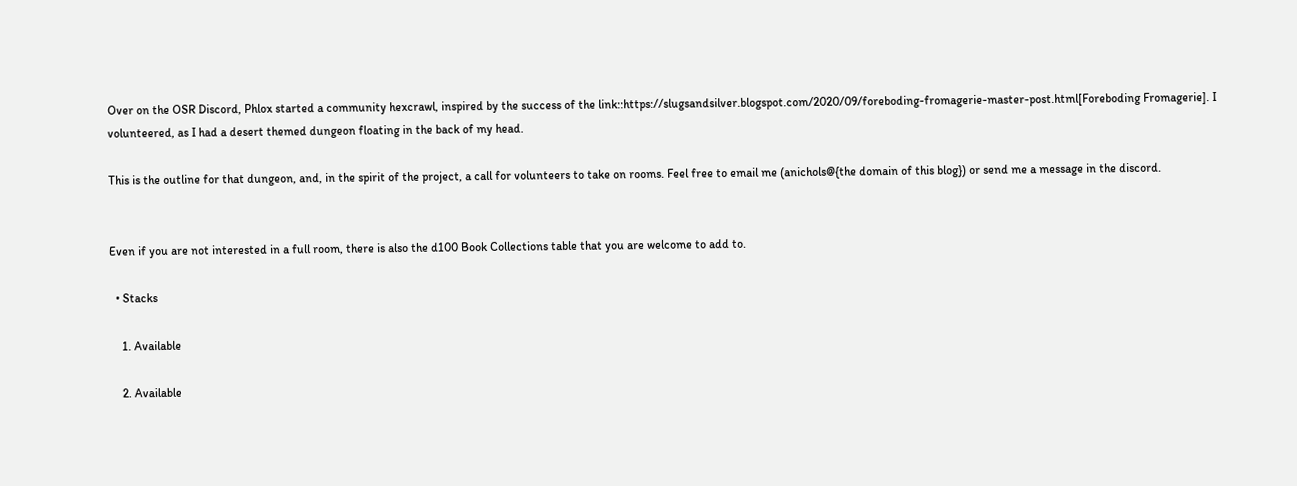Over on the OSR Discord, Phlox started a community hexcrawl, inspired by the success of the link::https://slugsandsilver.blogspot.com/2020/09/foreboding-fromagerie-master-post.html[Foreboding Fromagerie]. I volunteered, as I had a desert themed dungeon floating in the back of my head.

This is the outline for that dungeon, and, in the spirit of the project, a call for volunteers to take on rooms. Feel free to email me (anichols@{the domain of this blog}) or send me a message in the discord.


Even if you are not interested in a full room, there is also the d100 Book Collections table that you are welcome to add to.

  • Stacks

    1. Available

    2. Available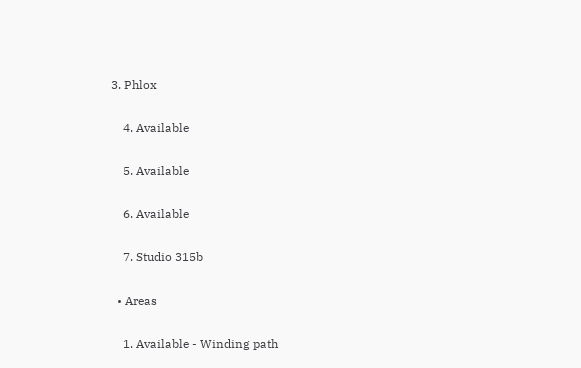3. Phlox

    4. Available

    5. Available

    6. Available

    7. Studio 315b

  • Areas

    1. Available - Winding path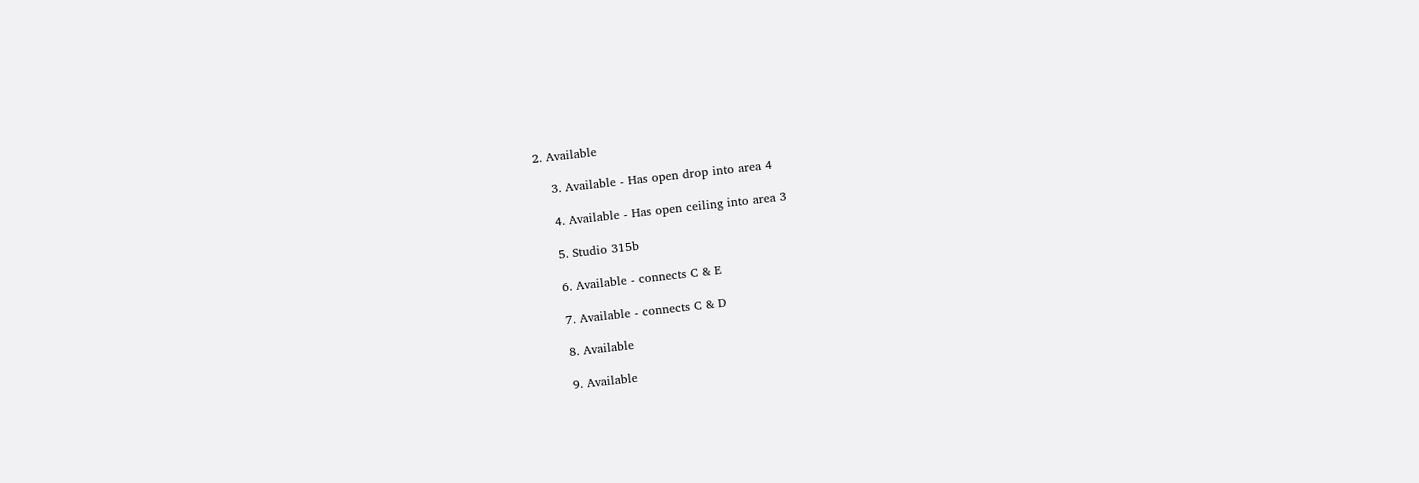2. Available

    3. Available - Has open drop into area 4

    4. Available - Has open ceiling into area 3

    5. Studio 315b

    6. Available - connects C & E

    7. Available - connects C & D

    8. Available

    9. Available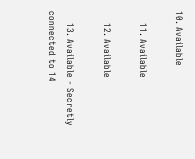10. Available

    11. Available

    12. Available

    13. Available - Secretly connected to 14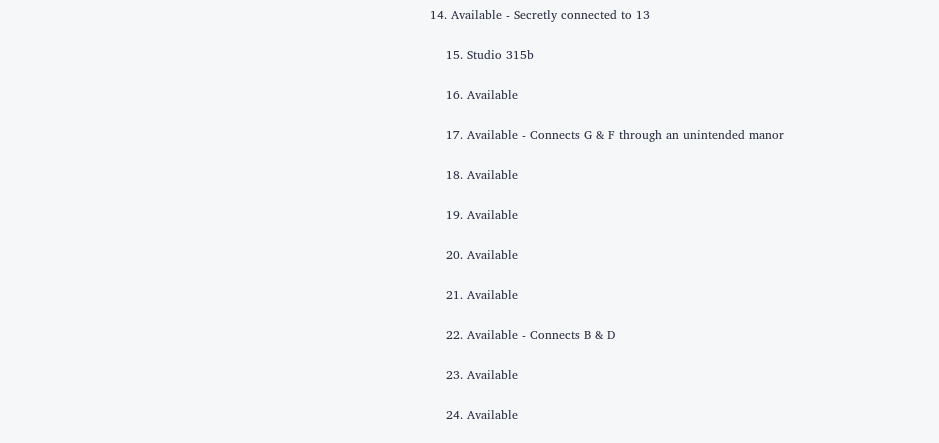14. Available - Secretly connected to 13

    15. Studio 315b

    16. Available

    17. Available - Connects G & F through an unintended manor

    18. Available

    19. Available

    20. Available

    21. Available

    22. Available - Connects B & D

    23. Available

    24. Available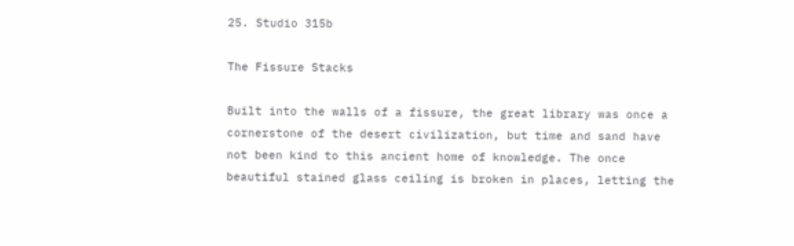25. Studio 315b

The Fissure Stacks

Built into the walls of a fissure, the great library was once a cornerstone of the desert civilization, but time and sand have not been kind to this ancient home of knowledge. The once beautiful stained glass ceiling is broken in places, letting the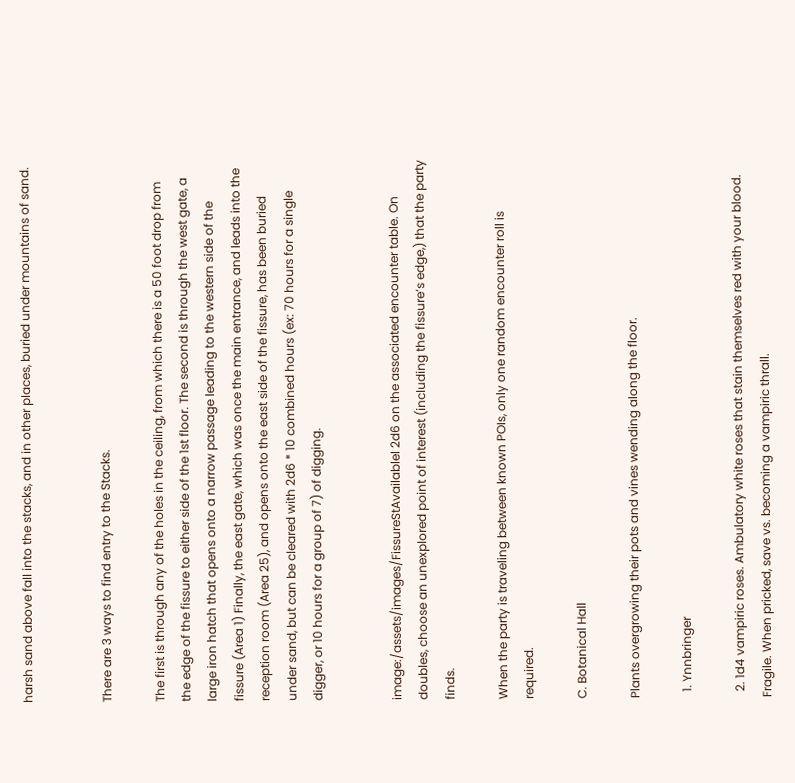harsh sand above fall into the stacks, and in other places, buried under mountains of sand.


There are 3 ways to find entry to the Stacks.

The first is through any of the holes in the ceiling, from which there is a 50 foot drop from the edge of the fissure to either side of the 1st floor. The second is through the west gate, a large iron hatch that opens onto a narrow passage leading to the western side of the fissure (Area 1) Finally, the east gate, which was once the main entrance, and leads into the reception room (Area 25), and opens onto the east side of the fissure, has been buried under sand, but can be cleared with 2d6 * 10 combined hours (ex: 70 hours for a single digger, or 10 hours for a group of 7) of digging.


image:/assets/images/FissureStAvailablel 2d6 on the associated encounter table. On doubles, choose an unexplored point of interest (including the fissure’s edge,) that the party finds.

When the party is traveling between known POIs, only one random encounter roll is required.

C. Botanical Hall

Plants overgrowing their pots and vines wending along the floor.

  1. Ynnbringer

  2. 1d4 vampiric roses. Ambulatory white roses that stain themselves red with your blood. Fragile. When pricked, save vs. becoming a vampiric thrall.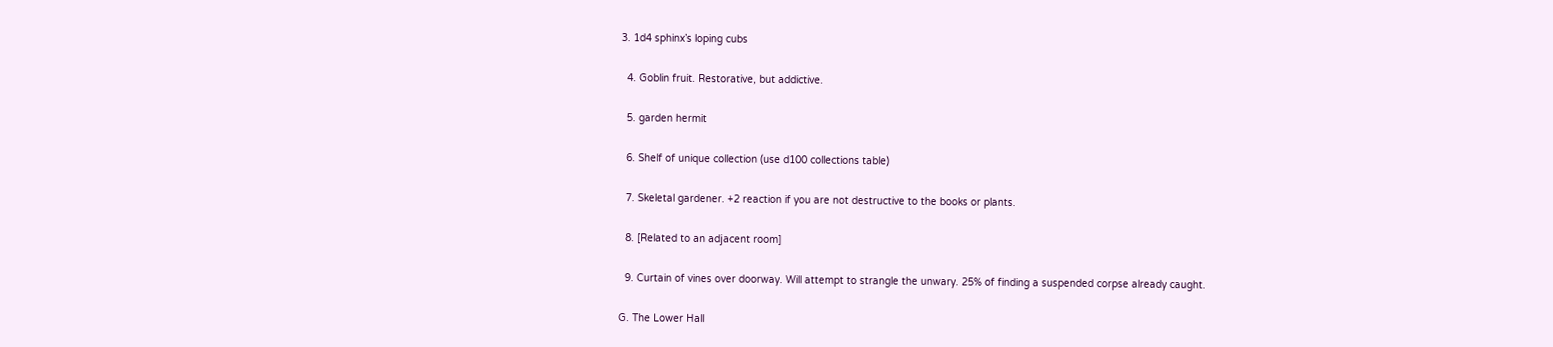3. 1d4 sphinx’s loping cubs

  4. Goblin fruit. Restorative, but addictive.

  5. garden hermit

  6. Shelf of unique collection (use d100 collections table)

  7. Skeletal gardener. +2 reaction if you are not destructive to the books or plants.

  8. [Related to an adjacent room]

  9. Curtain of vines over doorway. Will attempt to strangle the unwary. 25% of finding a suspended corpse already caught.

G. The Lower Hall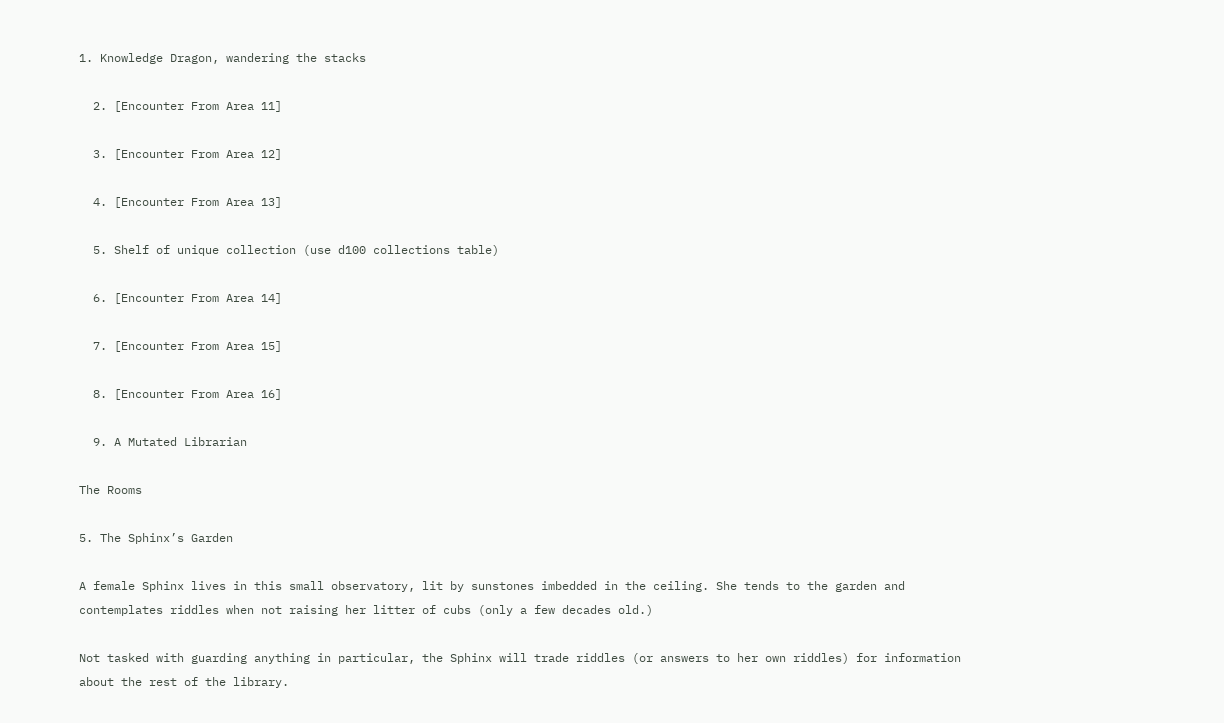1. Knowledge Dragon, wandering the stacks

  2. [Encounter From Area 11]

  3. [Encounter From Area 12]

  4. [Encounter From Area 13]

  5. Shelf of unique collection (use d100 collections table)

  6. [Encounter From Area 14]

  7. [Encounter From Area 15]

  8. [Encounter From Area 16]

  9. A Mutated Librarian

The Rooms

5. The Sphinx’s Garden

A female Sphinx lives in this small observatory, lit by sunstones imbedded in the ceiling. She tends to the garden and contemplates riddles when not raising her litter of cubs (only a few decades old.)

Not tasked with guarding anything in particular, the Sphinx will trade riddles (or answers to her own riddles) for information about the rest of the library.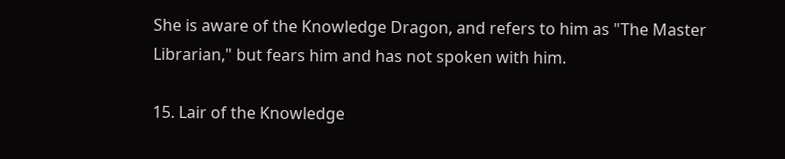She is aware of the Knowledge Dragon, and refers to him as "The Master Librarian," but fears him and has not spoken with him.

15. Lair of the Knowledge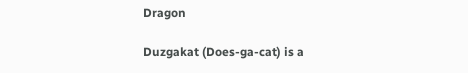Dragon

Duzgakat (Does-ga-cat) is a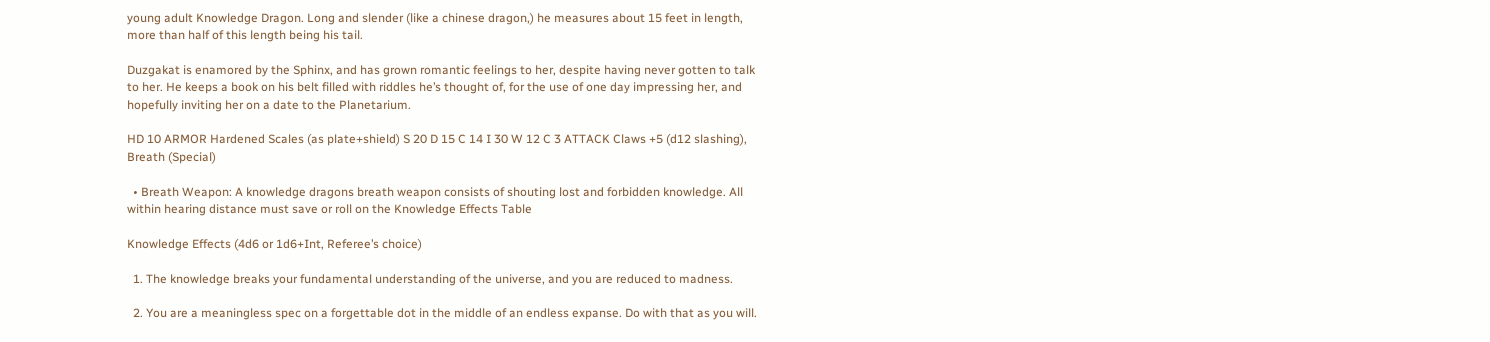young adult Knowledge Dragon. Long and slender (like a chinese dragon,) he measures about 15 feet in length, more than half of this length being his tail.

Duzgakat is enamored by the Sphinx, and has grown romantic feelings to her, despite having never gotten to talk to her. He keeps a book on his belt filled with riddles he’s thought of, for the use of one day impressing her, and hopefully inviting her on a date to the Planetarium.

HD 10 ARMOR Hardened Scales (as plate+shield) S 20 D 15 C 14 I 30 W 12 C 3 ATTACK Claws +5 (d12 slashing), Breath (Special)

  • Breath Weapon: A knowledge dragons breath weapon consists of shouting lost and forbidden knowledge. All within hearing distance must save or roll on the Knowledge Effects Table

Knowledge Effects (4d6 or 1d6+Int, Referee’s choice)

  1. The knowledge breaks your fundamental understanding of the universe, and you are reduced to madness.

  2. You are a meaningless spec on a forgettable dot in the middle of an endless expanse. Do with that as you will.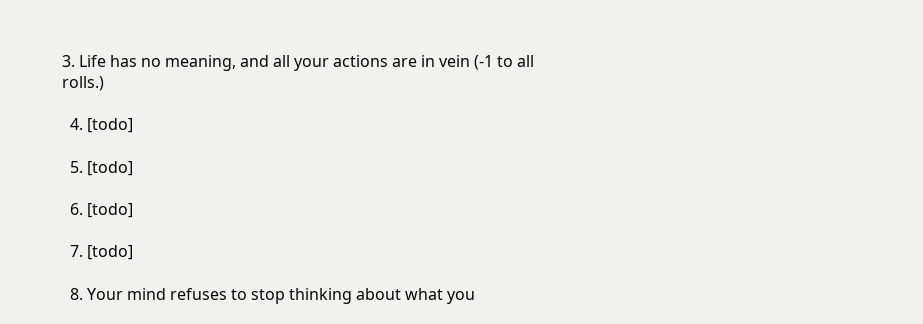3. Life has no meaning, and all your actions are in vein (-1 to all rolls.)

  4. [todo]

  5. [todo]

  6. [todo]

  7. [todo]

  8. Your mind refuses to stop thinking about what you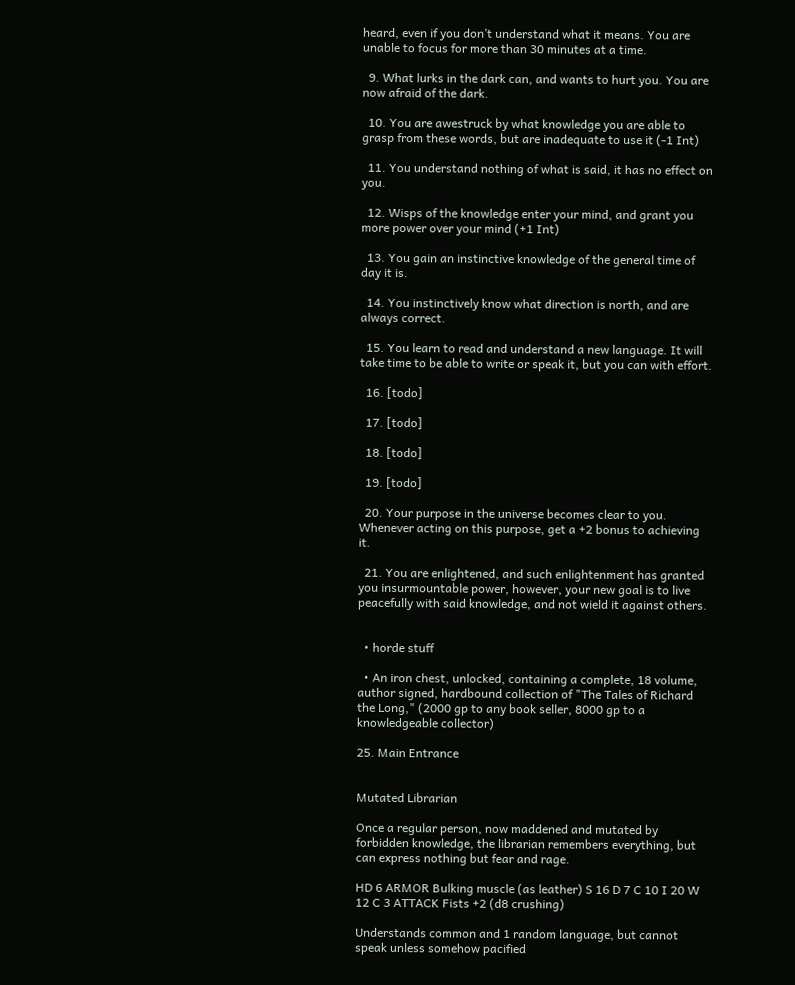heard, even if you don’t understand what it means. You are unable to focus for more than 30 minutes at a time.

  9. What lurks in the dark can, and wants to hurt you. You are now afraid of the dark.

  10. You are awestruck by what knowledge you are able to grasp from these words, but are inadequate to use it (-1 Int)

  11. You understand nothing of what is said, it has no effect on you.

  12. Wisps of the knowledge enter your mind, and grant you more power over your mind (+1 Int)

  13. You gain an instinctive knowledge of the general time of day it is.

  14. You instinctively know what direction is north, and are always correct.

  15. You learn to read and understand a new language. It will take time to be able to write or speak it, but you can with effort.

  16. [todo]

  17. [todo]

  18. [todo]

  19. [todo]

  20. Your purpose in the universe becomes clear to you. Whenever acting on this purpose, get a +2 bonus to achieving it.

  21. You are enlightened, and such enlightenment has granted you insurmountable power, however, your new goal is to live peacefully with said knowledge, and not wield it against others.


  • horde stuff

  • An iron chest, unlocked, containing a complete, 18 volume, author signed, hardbound collection of "The Tales of Richard the Long," (2000 gp to any book seller, 8000 gp to a knowledgeable collector)

25. Main Entrance


Mutated Librarian

Once a regular person, now maddened and mutated by forbidden knowledge, the librarian remembers everything, but can express nothing but fear and rage.

HD 6 ARMOR Bulking muscle (as leather) S 16 D 7 C 10 I 20 W 12 C 3 ATTACK Fists +2 (d8 crushing)

Understands common and 1 random language, but cannot speak unless somehow pacified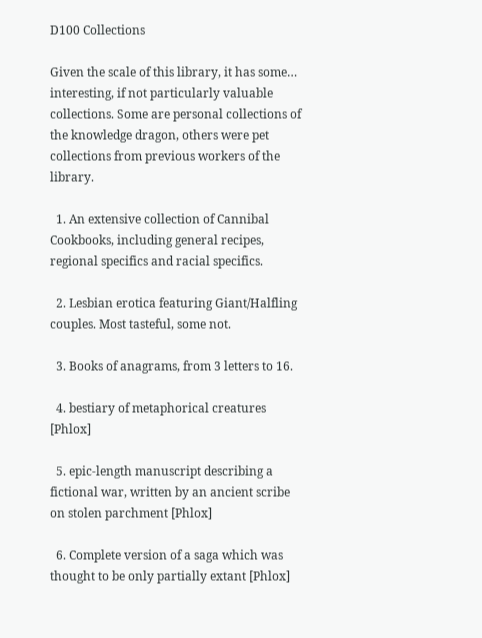D100 Collections

Given the scale of this library, it has some… interesting, if not particularly valuable collections. Some are personal collections of the knowledge dragon, others were pet collections from previous workers of the library.

  1. An extensive collection of Cannibal Cookbooks, including general recipes, regional specifics and racial specifics.

  2. Lesbian erotica featuring Giant/Halfling couples. Most tasteful, some not.

  3. Books of anagrams, from 3 letters to 16.

  4. bestiary of metaphorical creatures [Phlox]

  5. epic-length manuscript describing a fictional war, written by an ancient scribe on stolen parchment [Phlox]

  6. Complete version of a saga which was thought to be only partially extant [Phlox]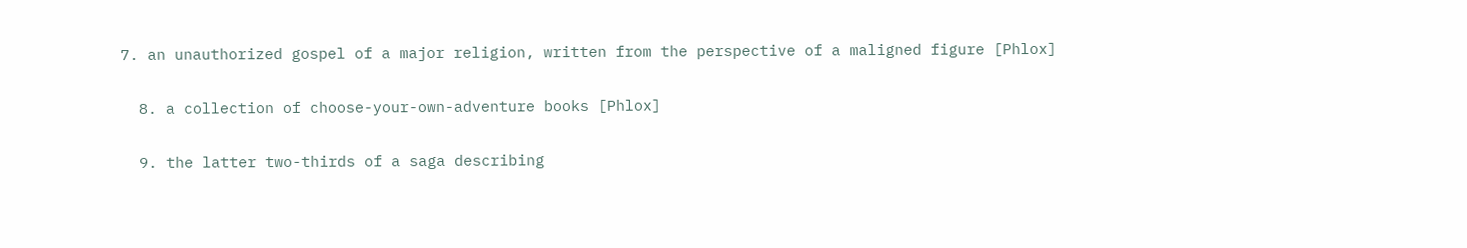7. an unauthorized gospel of a major religion, written from the perspective of a maligned figure [Phlox]

  8. a collection of choose-your-own-adventure books [Phlox]

  9. the latter two-thirds of a saga describing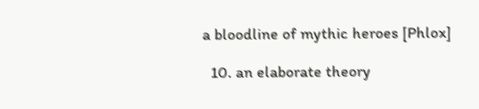a bloodline of mythic heroes [Phlox]

  10. an elaborate theory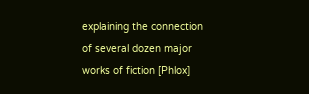explaining the connection of several dozen major works of fiction [Phlox]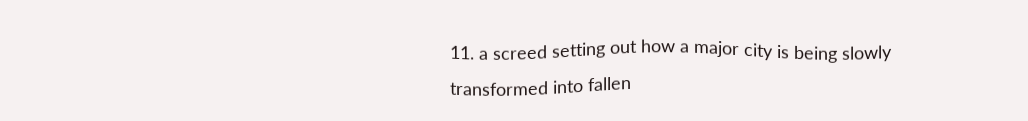11. a screed setting out how a major city is being slowly transformed into fallen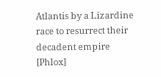Atlantis by a Lizardine race to resurrect their decadent empire [Phlox]